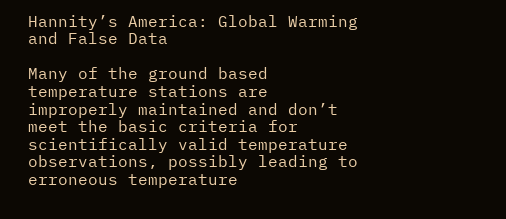Hannity’s America: Global Warming and False Data

Many of the ground based temperature stations are improperly maintained and don’t meet the basic criteria for scientifically valid temperature observations, possibly leading to erroneous temperature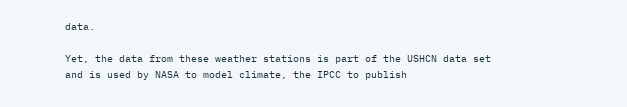data.

Yet, the data from these weather stations is part of the USHCN data set and is used by NASA to model climate, the IPCC to publish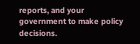reports, and your government to make policy decisions.